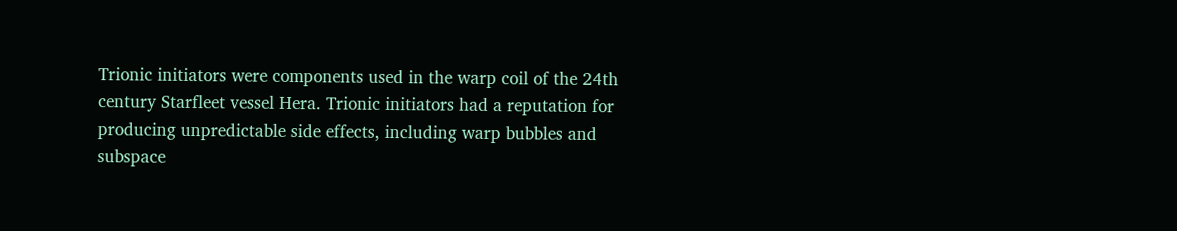Trionic initiators were components used in the warp coil of the 24th century Starfleet vessel Hera. Trionic initiators had a reputation for producing unpredictable side effects, including warp bubbles and subspace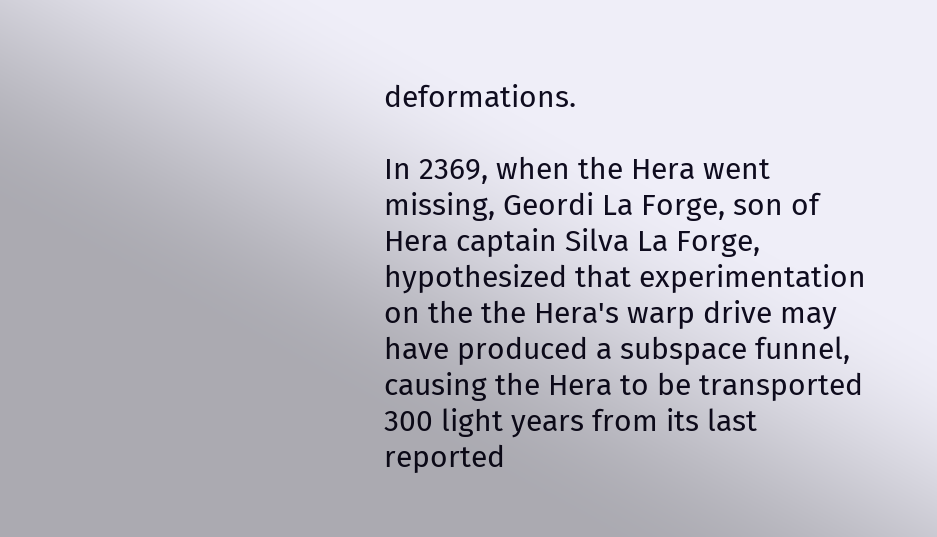deformations.

In 2369, when the Hera went missing, Geordi La Forge, son of Hera captain Silva La Forge, hypothesized that experimentation on the the Hera's warp drive may have produced a subspace funnel, causing the Hera to be transported 300 light years from its last reported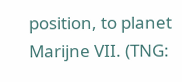position, to planet Marijne VII. (TNG: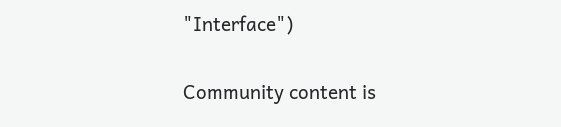"Interface")

Community content is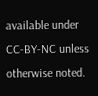available under CC-BY-NC unless otherwise noted.